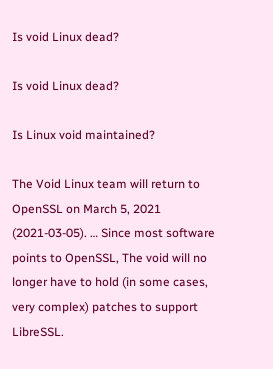Is void Linux dead?

Is void Linux dead?

Is Linux void maintained?

The Void Linux team will return to OpenSSL on March 5, 2021 (2021-03-05). … Since most software points to OpenSSL, The void will no longer have to hold (in some cases, very complex) patches to support LibreSSL.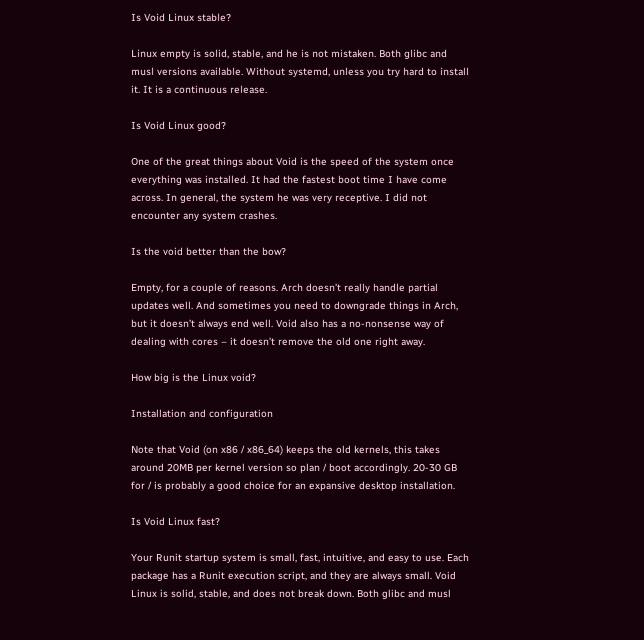Is Void Linux stable?

Linux empty is solid, stable, and he is not mistaken. Both glibc and musl versions available. Without systemd, unless you try hard to install it. It is a continuous release.

Is Void Linux good?

One of the great things about Void is the speed of the system once everything was installed. It had the fastest boot time I have come across. In general, the system he was very receptive. I did not encounter any system crashes.

Is the void better than the bow?

Empty, for a couple of reasons. Arch doesn’t really handle partial updates well. And sometimes you need to downgrade things in Arch, but it doesn’t always end well. Void also has a no-nonsense way of dealing with cores – it doesn’t remove the old one right away.

How big is the Linux void?

Installation and configuration

Note that Void (on x86 / x86_64) keeps the old kernels, this takes around 20MB per kernel version so plan / boot accordingly. 20-30 GB for / is probably a good choice for an expansive desktop installation.

Is Void Linux fast?

Your Runit startup system is small, fast, intuitive, and easy to use. Each package has a Runit execution script, and they are always small. Void Linux is solid, stable, and does not break down. Both glibc and musl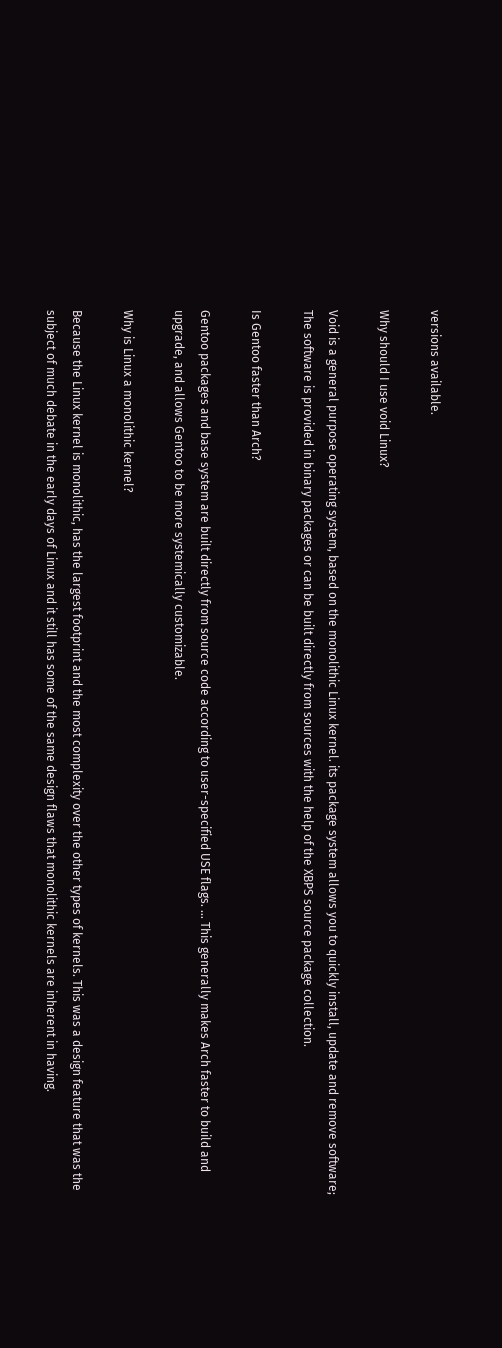versions available.

Why should I use void Linux?

Void is a general purpose operating system, based on the monolithic Linux kernel. its package system allows you to quickly install, update and remove software; The software is provided in binary packages or can be built directly from sources with the help of the XBPS source package collection.

Is Gentoo faster than Arch?

Gentoo packages and base system are built directly from source code according to user-specified USE flags. … This generally makes Arch faster to build and upgrade, and allows Gentoo to be more systemically customizable.

Why is Linux a monolithic kernel?

Because the Linux kernel is monolithic, has the largest footprint and the most complexity over the other types of kernels. This was a design feature that was the subject of much debate in the early days of Linux and it still has some of the same design flaws that monolithic kernels are inherent in having.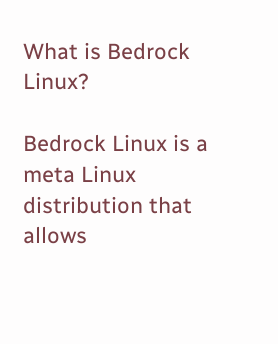What is Bedrock Linux?

Bedrock Linux is a meta Linux distribution that allows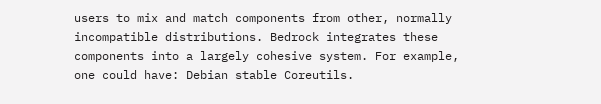users to mix and match components from other, normally incompatible distributions. Bedrock integrates these components into a largely cohesive system. For example, one could have: Debian stable Coreutils.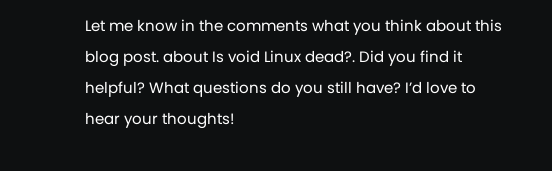Let me know in the comments what you think about this blog post. about Is void Linux dead?. Did you find it helpful? What questions do you still have? I’d love to hear your thoughts!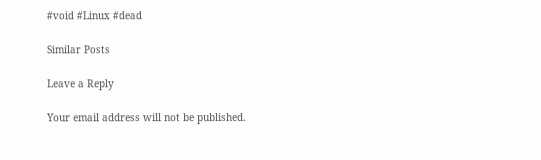#void #Linux #dead

Similar Posts

Leave a Reply

Your email address will not be published.